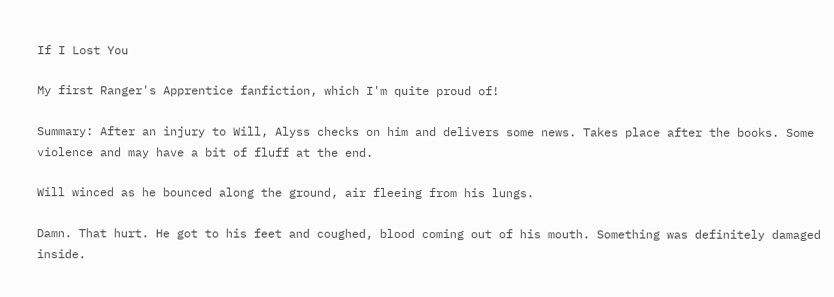If I Lost You

My first Ranger's Apprentice fanfiction, which I'm quite proud of!

Summary: After an injury to Will, Alyss checks on him and delivers some news. Takes place after the books. Some violence and may have a bit of fluff at the end.

Will winced as he bounced along the ground, air fleeing from his lungs.

Damn. That hurt. He got to his feet and coughed, blood coming out of his mouth. Something was definitely damaged inside.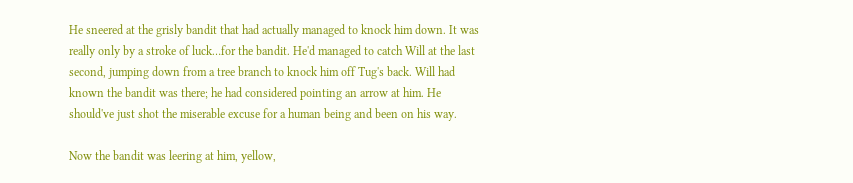He sneered at the grisly bandit that had actually managed to knock him down. It was really only by a stroke of luck…for the bandit. He'd managed to catch Will at the last second, jumping down from a tree branch to knock him off Tug's back. Will had known the bandit was there; he had considered pointing an arrow at him. He should've just shot the miserable excuse for a human being and been on his way.

Now the bandit was leering at him, yellow,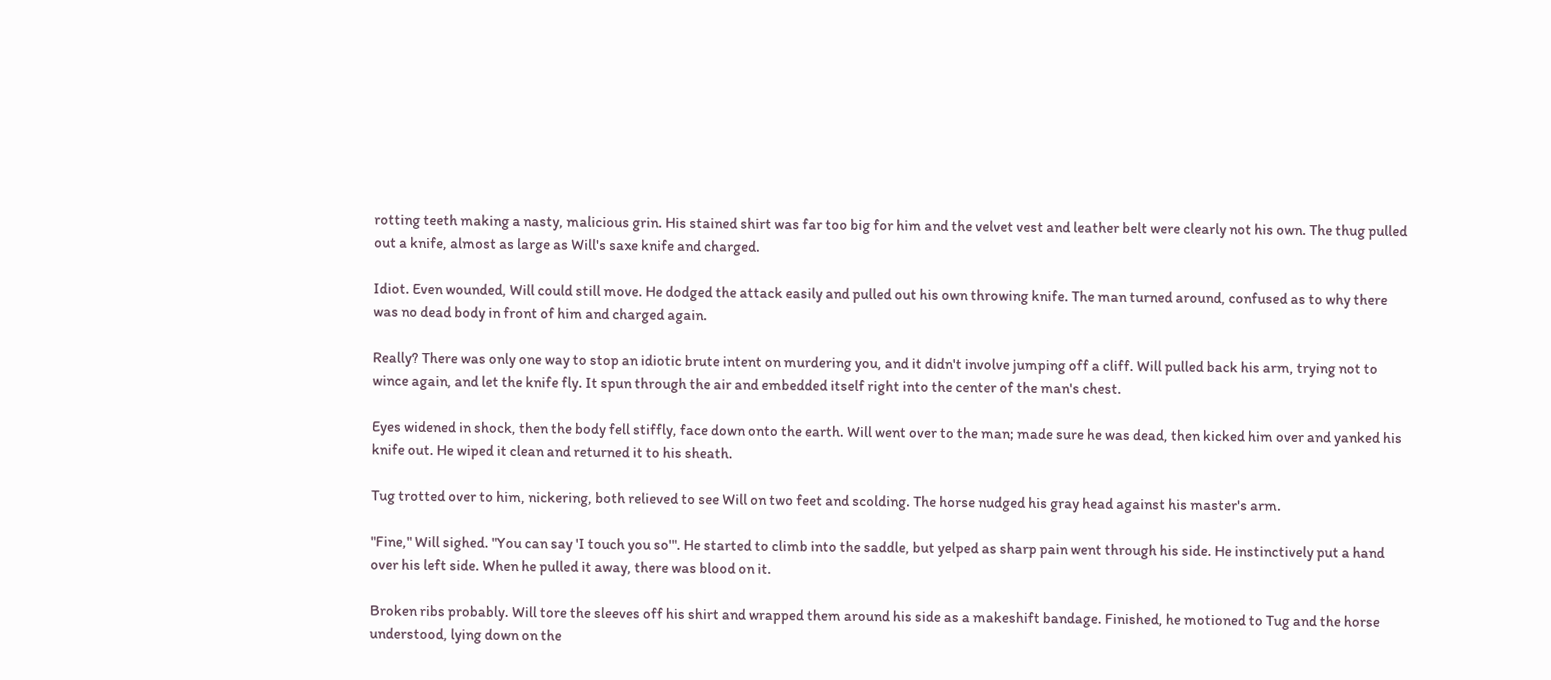rotting teeth making a nasty, malicious grin. His stained shirt was far too big for him and the velvet vest and leather belt were clearly not his own. The thug pulled out a knife, almost as large as Will's saxe knife and charged.

Idiot. Even wounded, Will could still move. He dodged the attack easily and pulled out his own throwing knife. The man turned around, confused as to why there was no dead body in front of him and charged again.

Really? There was only one way to stop an idiotic brute intent on murdering you, and it didn't involve jumping off a cliff. Will pulled back his arm, trying not to wince again, and let the knife fly. It spun through the air and embedded itself right into the center of the man's chest.

Eyes widened in shock, then the body fell stiffly, face down onto the earth. Will went over to the man; made sure he was dead, then kicked him over and yanked his knife out. He wiped it clean and returned it to his sheath.

Tug trotted over to him, nickering, both relieved to see Will on two feet and scolding. The horse nudged his gray head against his master's arm.

"Fine," Will sighed. "You can say 'I touch you so'". He started to climb into the saddle, but yelped as sharp pain went through his side. He instinctively put a hand over his left side. When he pulled it away, there was blood on it.

Broken ribs probably. Will tore the sleeves off his shirt and wrapped them around his side as a makeshift bandage. Finished, he motioned to Tug and the horse understood, lying down on the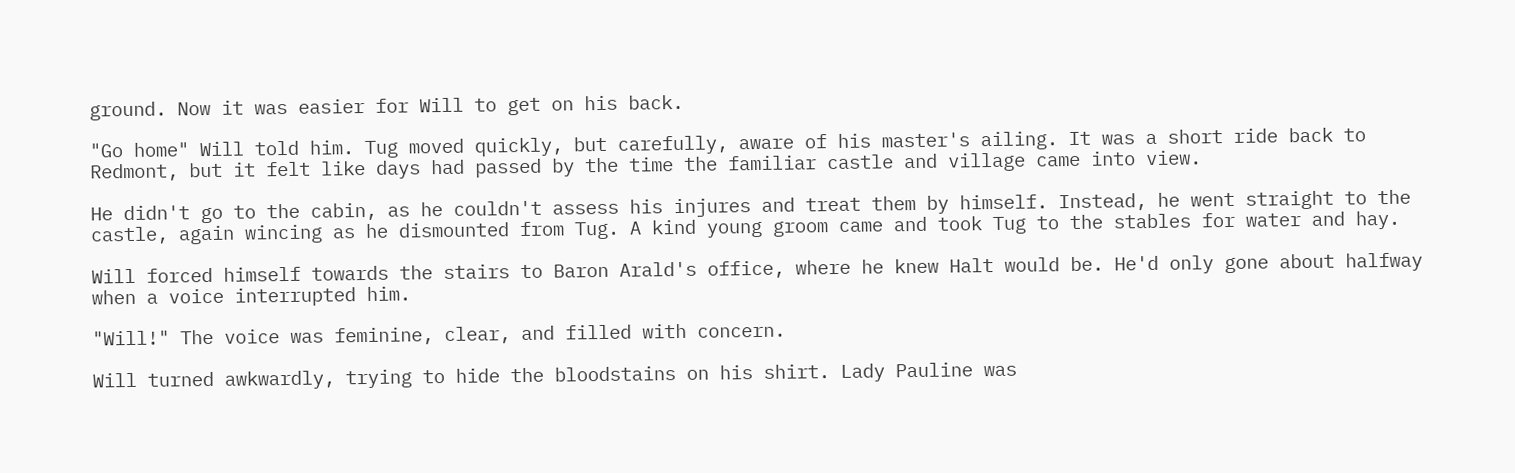ground. Now it was easier for Will to get on his back.

"Go home" Will told him. Tug moved quickly, but carefully, aware of his master's ailing. It was a short ride back to Redmont, but it felt like days had passed by the time the familiar castle and village came into view.

He didn't go to the cabin, as he couldn't assess his injures and treat them by himself. Instead, he went straight to the castle, again wincing as he dismounted from Tug. A kind young groom came and took Tug to the stables for water and hay.

Will forced himself towards the stairs to Baron Arald's office, where he knew Halt would be. He'd only gone about halfway when a voice interrupted him.

"Will!" The voice was feminine, clear, and filled with concern.

Will turned awkwardly, trying to hide the bloodstains on his shirt. Lady Pauline was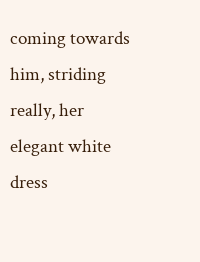coming towards him, striding really, her elegant white dress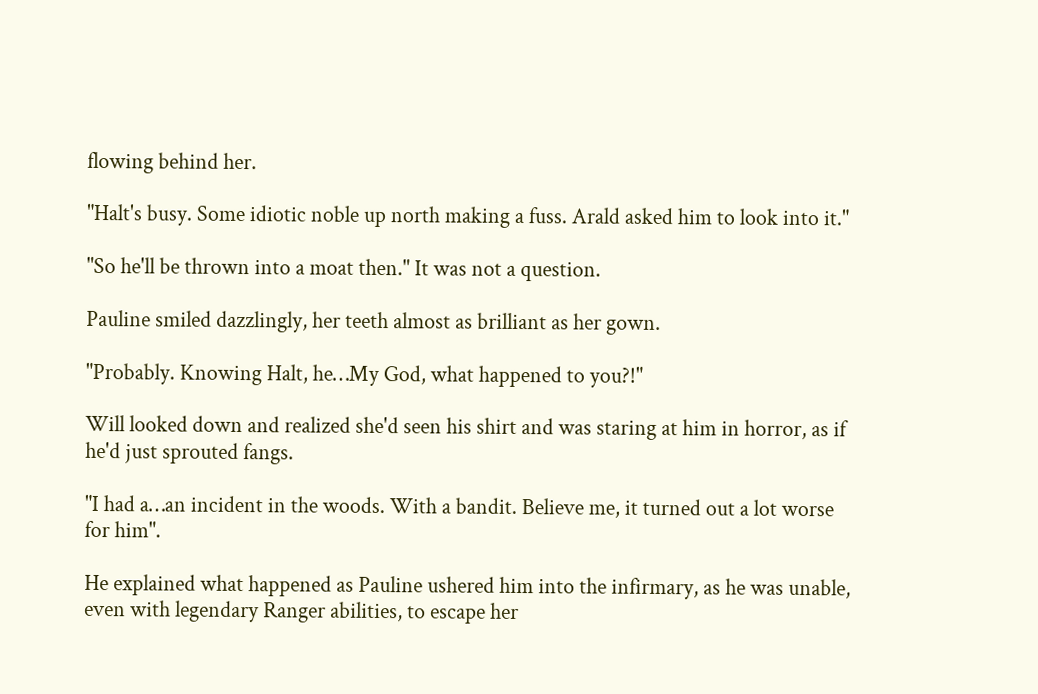flowing behind her.

"Halt's busy. Some idiotic noble up north making a fuss. Arald asked him to look into it."

"So he'll be thrown into a moat then." It was not a question.

Pauline smiled dazzlingly, her teeth almost as brilliant as her gown.

"Probably. Knowing Halt, he…My God, what happened to you?!"

Will looked down and realized she'd seen his shirt and was staring at him in horror, as if he'd just sprouted fangs.

"I had a…an incident in the woods. With a bandit. Believe me, it turned out a lot worse for him".

He explained what happened as Pauline ushered him into the infirmary, as he was unable, even with legendary Ranger abilities, to escape her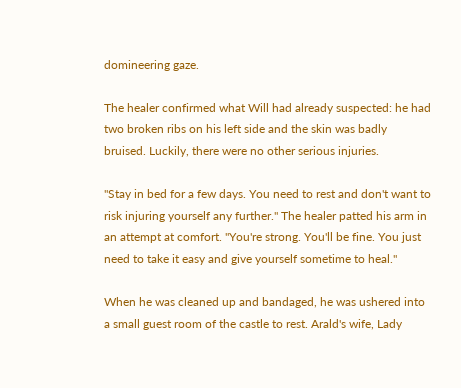domineering gaze.

The healer confirmed what Will had already suspected: he had two broken ribs on his left side and the skin was badly bruised. Luckily, there were no other serious injuries.

"Stay in bed for a few days. You need to rest and don't want to risk injuring yourself any further." The healer patted his arm in an attempt at comfort. "You're strong. You'll be fine. You just need to take it easy and give yourself sometime to heal."

When he was cleaned up and bandaged, he was ushered into a small guest room of the castle to rest. Arald's wife, Lady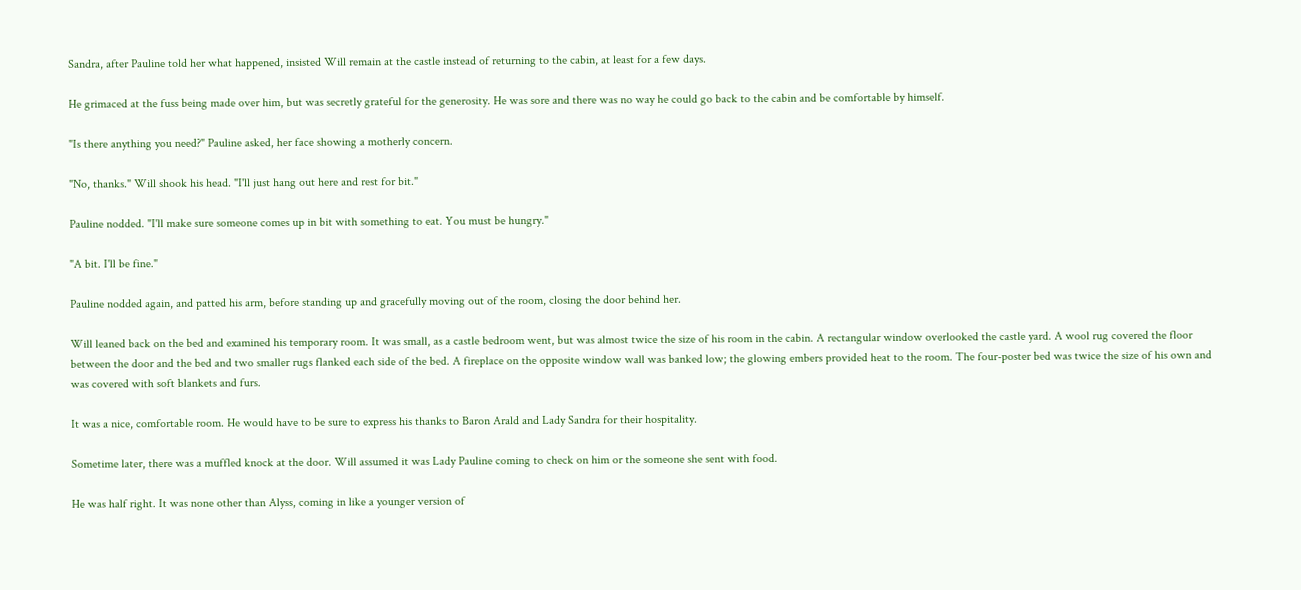Sandra, after Pauline told her what happened, insisted Will remain at the castle instead of returning to the cabin, at least for a few days.

He grimaced at the fuss being made over him, but was secretly grateful for the generosity. He was sore and there was no way he could go back to the cabin and be comfortable by himself.

"Is there anything you need?" Pauline asked, her face showing a motherly concern.

"No, thanks." Will shook his head. "I'll just hang out here and rest for bit."

Pauline nodded. "I'll make sure someone comes up in bit with something to eat. You must be hungry."

"A bit. I'll be fine."

Pauline nodded again, and patted his arm, before standing up and gracefully moving out of the room, closing the door behind her.

Will leaned back on the bed and examined his temporary room. It was small, as a castle bedroom went, but was almost twice the size of his room in the cabin. A rectangular window overlooked the castle yard. A wool rug covered the floor between the door and the bed and two smaller rugs flanked each side of the bed. A fireplace on the opposite window wall was banked low; the glowing embers provided heat to the room. The four-poster bed was twice the size of his own and was covered with soft blankets and furs.

It was a nice, comfortable room. He would have to be sure to express his thanks to Baron Arald and Lady Sandra for their hospitality.

Sometime later, there was a muffled knock at the door. Will assumed it was Lady Pauline coming to check on him or the someone she sent with food.

He was half right. It was none other than Alyss, coming in like a younger version of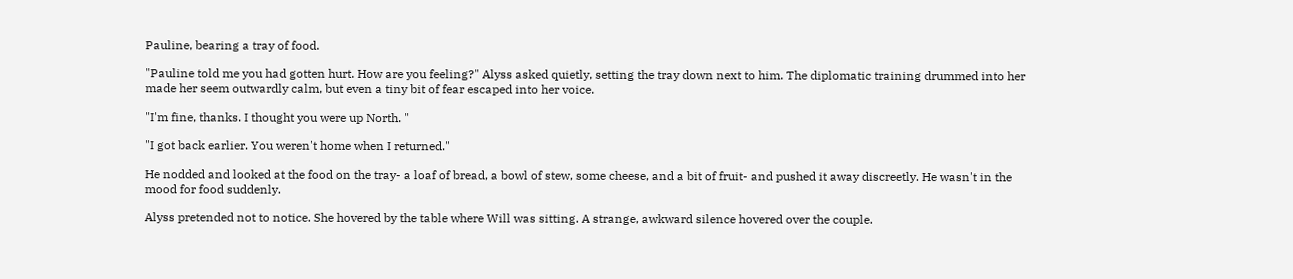Pauline, bearing a tray of food.

"Pauline told me you had gotten hurt. How are you feeling?" Alyss asked quietly, setting the tray down next to him. The diplomatic training drummed into her made her seem outwardly calm, but even a tiny bit of fear escaped into her voice.

"I'm fine, thanks. I thought you were up North. "

"I got back earlier. You weren't home when I returned."

He nodded and looked at the food on the tray- a loaf of bread, a bowl of stew, some cheese, and a bit of fruit- and pushed it away discreetly. He wasn't in the mood for food suddenly.

Alyss pretended not to notice. She hovered by the table where Will was sitting. A strange, awkward silence hovered over the couple.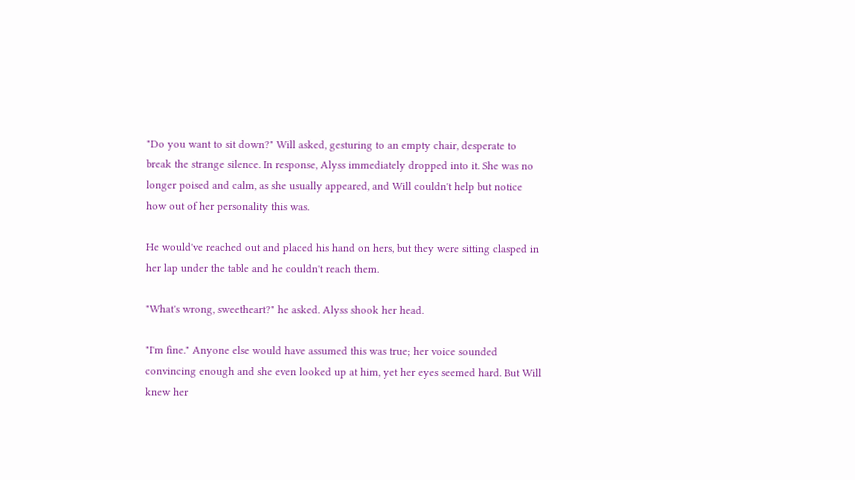"Do you want to sit down?" Will asked, gesturing to an empty chair, desperate to break the strange silence. In response, Alyss immediately dropped into it. She was no longer poised and calm, as she usually appeared, and Will couldn't help but notice how out of her personality this was.

He would've reached out and placed his hand on hers, but they were sitting clasped in her lap under the table and he couldn't reach them.

"What's wrong, sweetheart?" he asked. Alyss shook her head.

"I'm fine." Anyone else would have assumed this was true; her voice sounded convincing enough and she even looked up at him, yet her eyes seemed hard. But Will knew her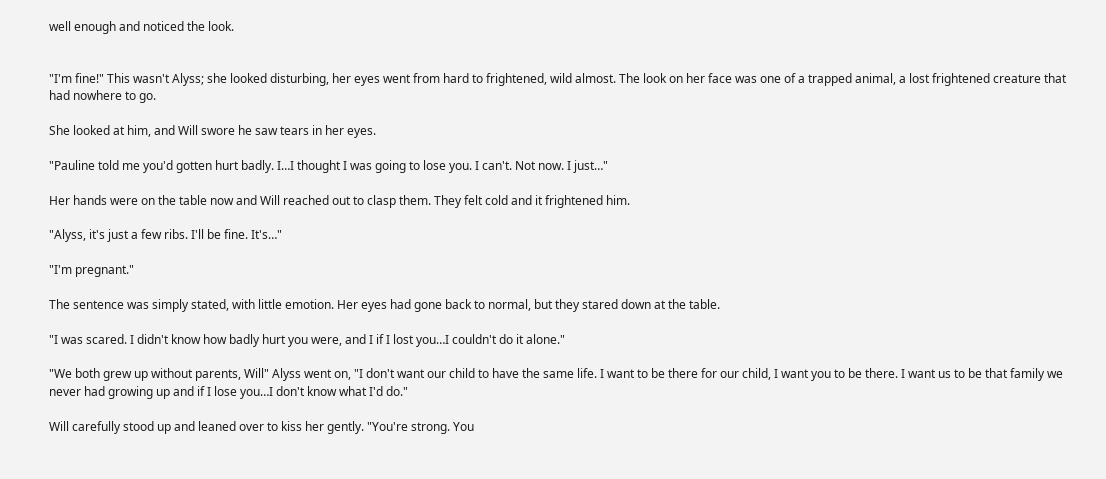well enough and noticed the look.


"I'm fine!" This wasn't Alyss; she looked disturbing, her eyes went from hard to frightened, wild almost. The look on her face was one of a trapped animal, a lost frightened creature that had nowhere to go.

She looked at him, and Will swore he saw tears in her eyes.

"Pauline told me you'd gotten hurt badly. I…I thought I was going to lose you. I can't. Not now. I just…"

Her hands were on the table now and Will reached out to clasp them. They felt cold and it frightened him.

"Alyss, it's just a few ribs. I'll be fine. It's…"

"I'm pregnant."

The sentence was simply stated, with little emotion. Her eyes had gone back to normal, but they stared down at the table.

"I was scared. I didn't know how badly hurt you were, and I if I lost you…I couldn't do it alone."

"We both grew up without parents, Will" Alyss went on, "I don't want our child to have the same life. I want to be there for our child, I want you to be there. I want us to be that family we never had growing up and if I lose you…I don't know what I'd do."

Will carefully stood up and leaned over to kiss her gently. "You're strong. You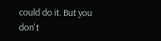could do it. But you don't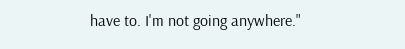have to. I'm not going anywhere."